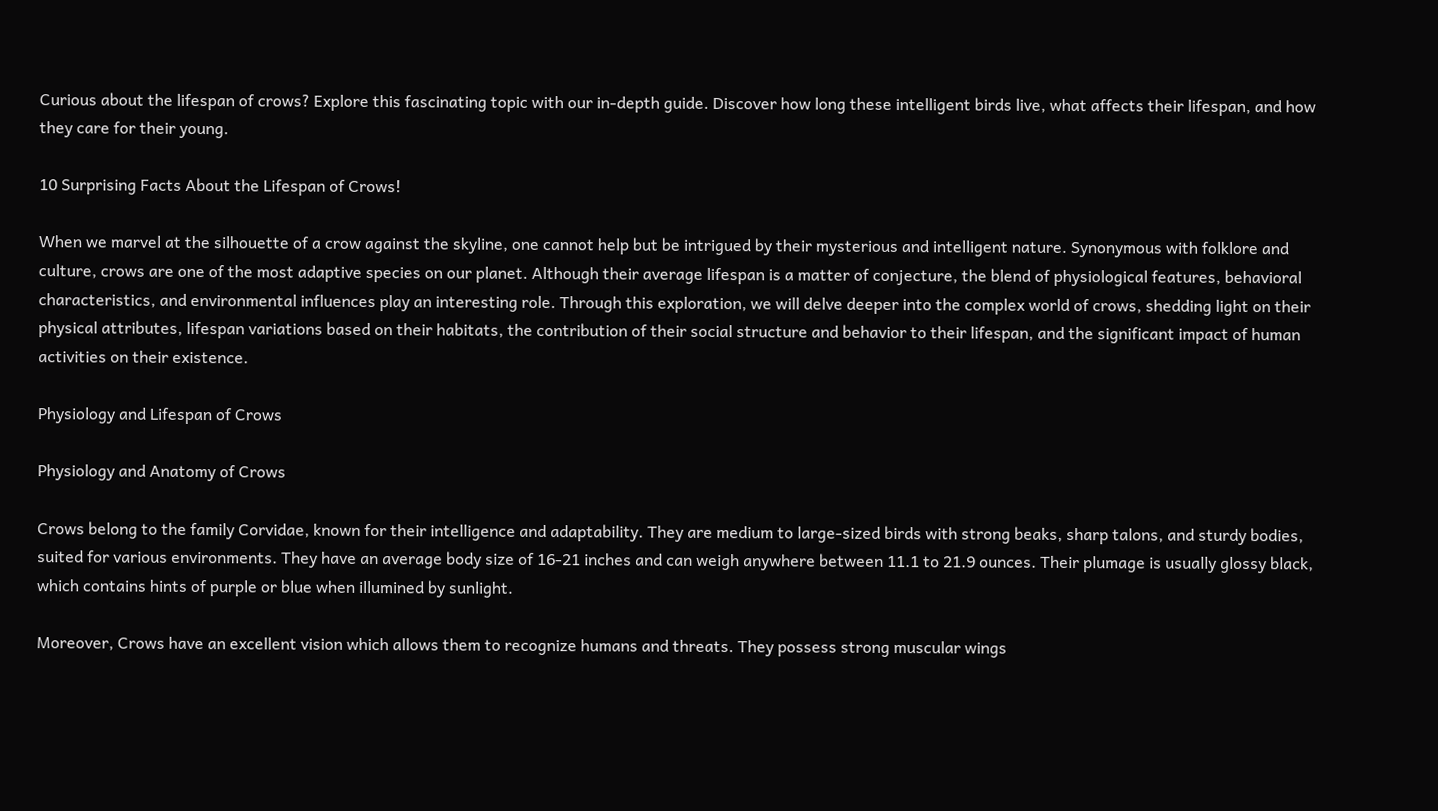Curious about the lifespan of crows? Explore this fascinating topic with our in-depth guide. Discover how long these intelligent birds live, what affects their lifespan, and how they care for their young.

10 Surprising Facts About the Lifespan of Crows!

When we marvel at the silhouette of a crow against the skyline, one cannot help but be intrigued by their mysterious and intelligent nature. Synonymous with folklore and culture, crows are one of the most adaptive species on our planet. Although their average lifespan is a matter of conjecture, the blend of physiological features, behavioral characteristics, and environmental influences play an interesting role. Through this exploration, we will delve deeper into the complex world of crows, shedding light on their physical attributes, lifespan variations based on their habitats, the contribution of their social structure and behavior to their lifespan, and the significant impact of human activities on their existence.

Physiology and Lifespan of Crows

Physiology and Anatomy of Crows

Crows belong to the family Corvidae, known for their intelligence and adaptability. They are medium to large-sized birds with strong beaks, sharp talons, and sturdy bodies, suited for various environments. They have an average body size of 16-21 inches and can weigh anywhere between 11.1 to 21.9 ounces. Their plumage is usually glossy black, which contains hints of purple or blue when illumined by sunlight.

Moreover, Crows have an excellent vision which allows them to recognize humans and threats. They possess strong muscular wings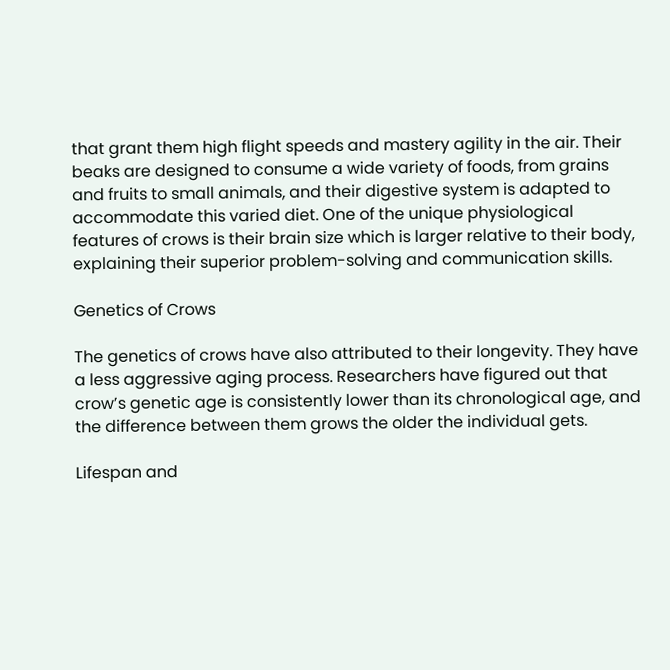that grant them high flight speeds and mastery agility in the air. Their beaks are designed to consume a wide variety of foods, from grains and fruits to small animals, and their digestive system is adapted to accommodate this varied diet. One of the unique physiological features of crows is their brain size which is larger relative to their body, explaining their superior problem-solving and communication skills.

Genetics of Crows

The genetics of crows have also attributed to their longevity. They have a less aggressive aging process. Researchers have figured out that crow’s genetic age is consistently lower than its chronological age, and the difference between them grows the older the individual gets.

Lifespan and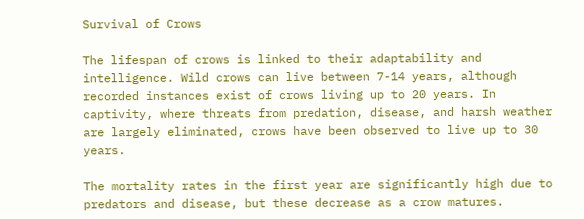Survival of Crows

The lifespan of crows is linked to their adaptability and intelligence. Wild crows can live between 7-14 years, although recorded instances exist of crows living up to 20 years. In captivity, where threats from predation, disease, and harsh weather are largely eliminated, crows have been observed to live up to 30 years.

The mortality rates in the first year are significantly high due to predators and disease, but these decrease as a crow matures.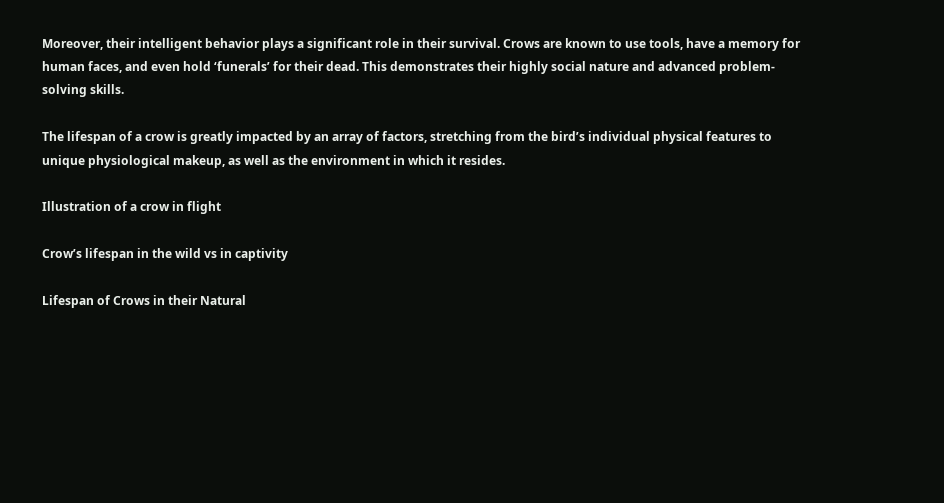Moreover, their intelligent behavior plays a significant role in their survival. Crows are known to use tools, have a memory for human faces, and even hold ‘funerals’ for their dead. This demonstrates their highly social nature and advanced problem-solving skills.

The lifespan of a crow is greatly impacted by an array of factors, stretching from the bird’s individual physical features to unique physiological makeup, as well as the environment in which it resides.

Illustration of a crow in flight

Crow’s lifespan in the wild vs in captivity

Lifespan of Crows in their Natural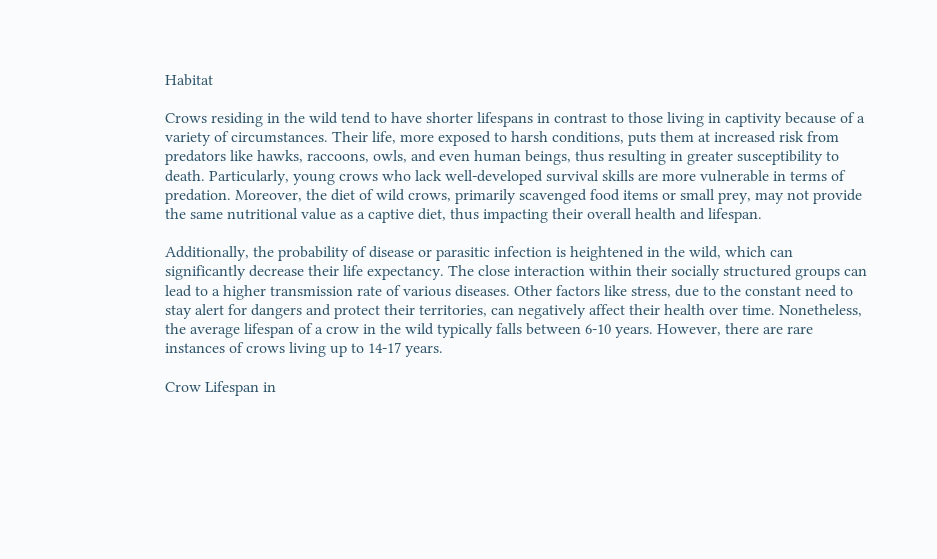Habitat

Crows residing in the wild tend to have shorter lifespans in contrast to those living in captivity because of a variety of circumstances. Their life, more exposed to harsh conditions, puts them at increased risk from predators like hawks, raccoons, owls, and even human beings, thus resulting in greater susceptibility to death. Particularly, young crows who lack well-developed survival skills are more vulnerable in terms of predation. Moreover, the diet of wild crows, primarily scavenged food items or small prey, may not provide the same nutritional value as a captive diet, thus impacting their overall health and lifespan.

Additionally, the probability of disease or parasitic infection is heightened in the wild, which can significantly decrease their life expectancy. The close interaction within their socially structured groups can lead to a higher transmission rate of various diseases. Other factors like stress, due to the constant need to stay alert for dangers and protect their territories, can negatively affect their health over time. Nonetheless, the average lifespan of a crow in the wild typically falls between 6-10 years. However, there are rare instances of crows living up to 14-17 years.

Crow Lifespan in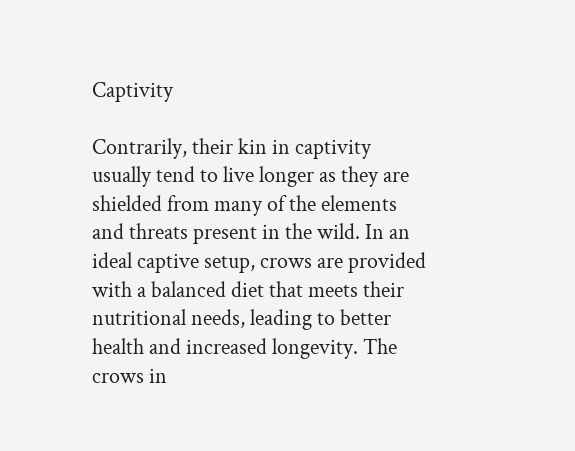Captivity

Contrarily, their kin in captivity usually tend to live longer as they are shielded from many of the elements and threats present in the wild. In an ideal captive setup, crows are provided with a balanced diet that meets their nutritional needs, leading to better health and increased longevity. The crows in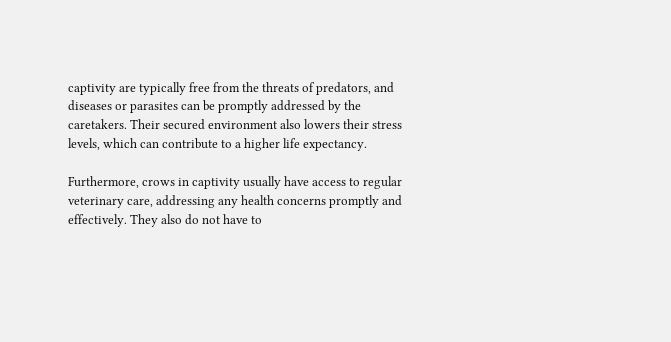captivity are typically free from the threats of predators, and diseases or parasites can be promptly addressed by the caretakers. Their secured environment also lowers their stress levels, which can contribute to a higher life expectancy.

Furthermore, crows in captivity usually have access to regular veterinary care, addressing any health concerns promptly and effectively. They also do not have to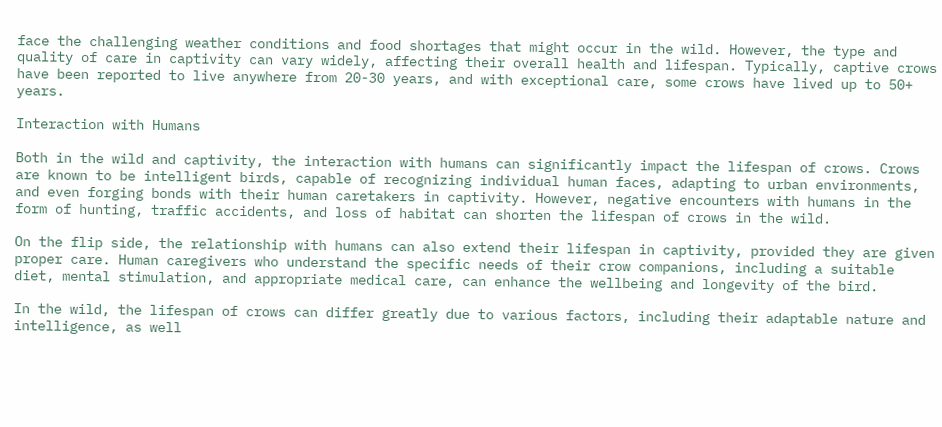face the challenging weather conditions and food shortages that might occur in the wild. However, the type and quality of care in captivity can vary widely, affecting their overall health and lifespan. Typically, captive crows have been reported to live anywhere from 20-30 years, and with exceptional care, some crows have lived up to 50+ years.

Interaction with Humans

Both in the wild and captivity, the interaction with humans can significantly impact the lifespan of crows. Crows are known to be intelligent birds, capable of recognizing individual human faces, adapting to urban environments, and even forging bonds with their human caretakers in captivity. However, negative encounters with humans in the form of hunting, traffic accidents, and loss of habitat can shorten the lifespan of crows in the wild.

On the flip side, the relationship with humans can also extend their lifespan in captivity, provided they are given proper care. Human caregivers who understand the specific needs of their crow companions, including a suitable diet, mental stimulation, and appropriate medical care, can enhance the wellbeing and longevity of the bird.

In the wild, the lifespan of crows can differ greatly due to various factors, including their adaptable nature and intelligence, as well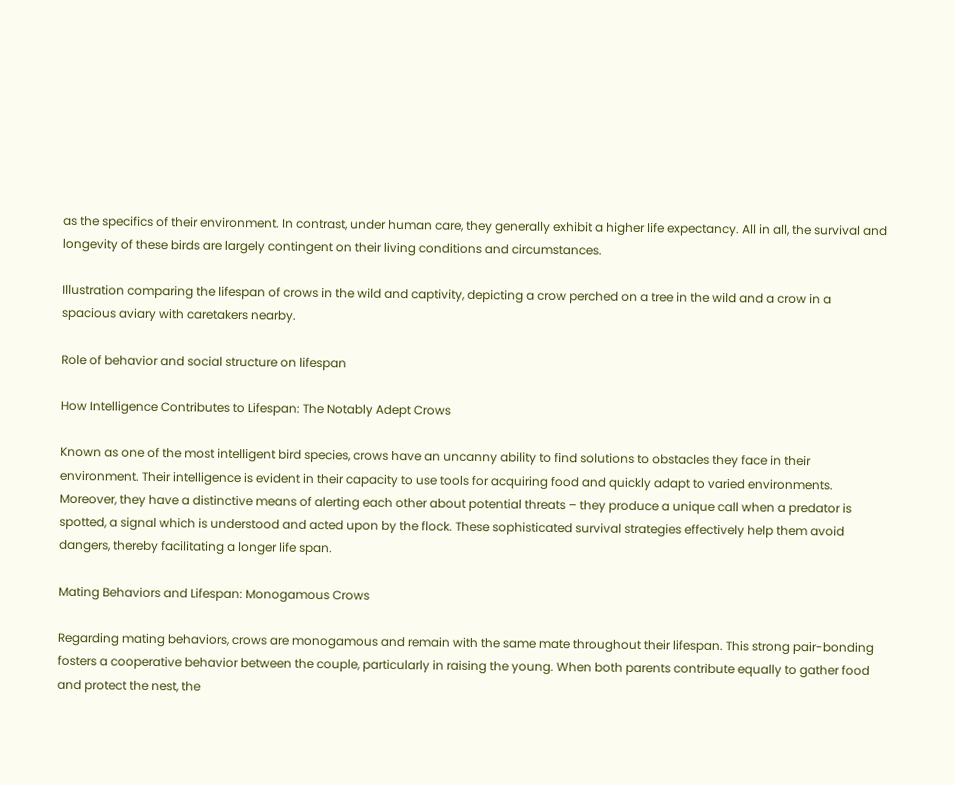as the specifics of their environment. In contrast, under human care, they generally exhibit a higher life expectancy. All in all, the survival and longevity of these birds are largely contingent on their living conditions and circumstances.

Illustration comparing the lifespan of crows in the wild and captivity, depicting a crow perched on a tree in the wild and a crow in a spacious aviary with caretakers nearby.

Role of behavior and social structure on lifespan

How Intelligence Contributes to Lifespan: The Notably Adept Crows

Known as one of the most intelligent bird species, crows have an uncanny ability to find solutions to obstacles they face in their environment. Their intelligence is evident in their capacity to use tools for acquiring food and quickly adapt to varied environments. Moreover, they have a distinctive means of alerting each other about potential threats – they produce a unique call when a predator is spotted, a signal which is understood and acted upon by the flock. These sophisticated survival strategies effectively help them avoid dangers, thereby facilitating a longer life span.

Mating Behaviors and Lifespan: Monogamous Crows

Regarding mating behaviors, crows are monogamous and remain with the same mate throughout their lifespan. This strong pair-bonding fosters a cooperative behavior between the couple, particularly in raising the young. When both parents contribute equally to gather food and protect the nest, the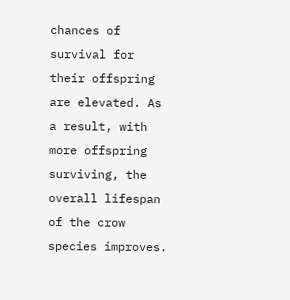chances of survival for their offspring are elevated. As a result, with more offspring surviving, the overall lifespan of the crow species improves.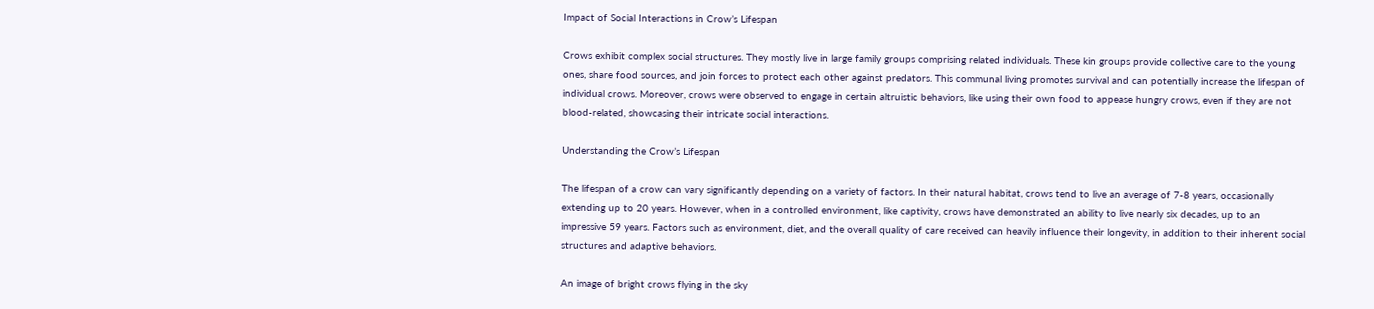Impact of Social Interactions in Crow’s Lifespan

Crows exhibit complex social structures. They mostly live in large family groups comprising related individuals. These kin groups provide collective care to the young ones, share food sources, and join forces to protect each other against predators. This communal living promotes survival and can potentially increase the lifespan of individual crows. Moreover, crows were observed to engage in certain altruistic behaviors, like using their own food to appease hungry crows, even if they are not blood-related, showcasing their intricate social interactions.

Understanding the Crow’s Lifespan

The lifespan of a crow can vary significantly depending on a variety of factors. In their natural habitat, crows tend to live an average of 7-8 years, occasionally extending up to 20 years. However, when in a controlled environment, like captivity, crows have demonstrated an ability to live nearly six decades, up to an impressive 59 years. Factors such as environment, diet, and the overall quality of care received can heavily influence their longevity, in addition to their inherent social structures and adaptive behaviors.

An image of bright crows flying in the sky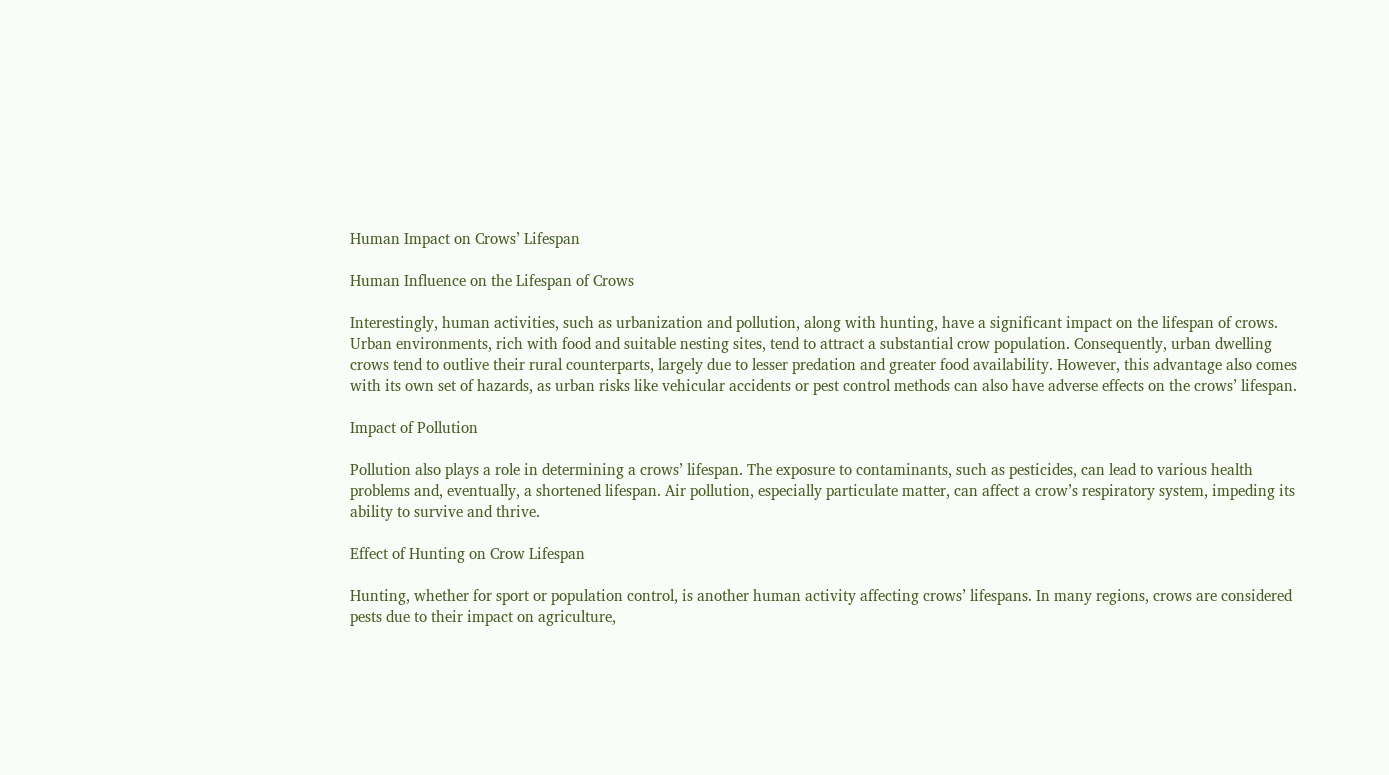Human Impact on Crows’ Lifespan

Human Influence on the Lifespan of Crows

Interestingly, human activities, such as urbanization and pollution, along with hunting, have a significant impact on the lifespan of crows. Urban environments, rich with food and suitable nesting sites, tend to attract a substantial crow population. Consequently, urban dwelling crows tend to outlive their rural counterparts, largely due to lesser predation and greater food availability. However, this advantage also comes with its own set of hazards, as urban risks like vehicular accidents or pest control methods can also have adverse effects on the crows’ lifespan.

Impact of Pollution

Pollution also plays a role in determining a crows’ lifespan. The exposure to contaminants, such as pesticides, can lead to various health problems and, eventually, a shortened lifespan. Air pollution, especially particulate matter, can affect a crow’s respiratory system, impeding its ability to survive and thrive.

Effect of Hunting on Crow Lifespan

Hunting, whether for sport or population control, is another human activity affecting crows’ lifespans. In many regions, crows are considered pests due to their impact on agriculture,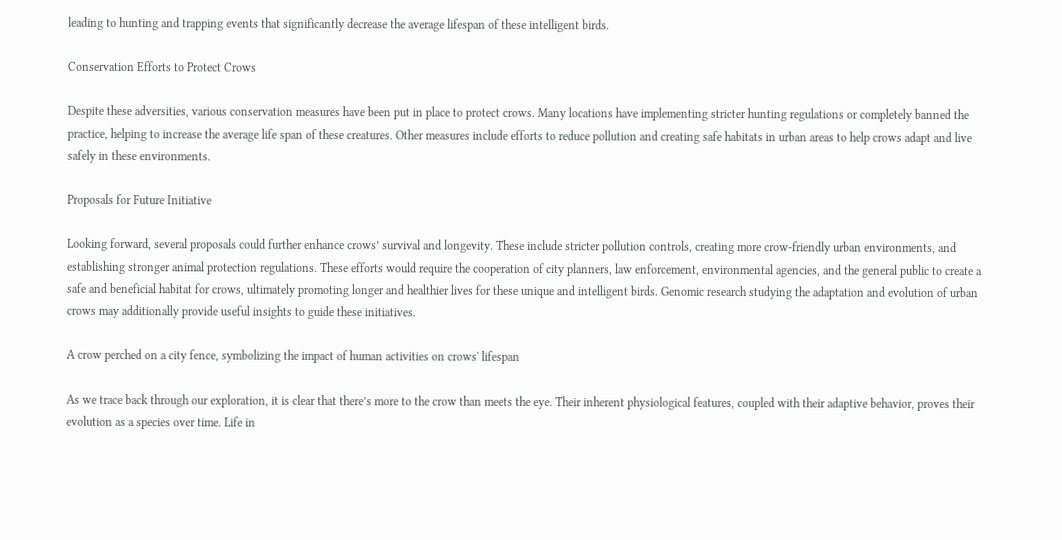leading to hunting and trapping events that significantly decrease the average lifespan of these intelligent birds.

Conservation Efforts to Protect Crows

Despite these adversities, various conservation measures have been put in place to protect crows. Many locations have implementing stricter hunting regulations or completely banned the practice, helping to increase the average life span of these creatures. Other measures include efforts to reduce pollution and creating safe habitats in urban areas to help crows adapt and live safely in these environments.

Proposals for Future Initiative

Looking forward, several proposals could further enhance crows’ survival and longevity. These include stricter pollution controls, creating more crow-friendly urban environments, and establishing stronger animal protection regulations. These efforts would require the cooperation of city planners, law enforcement, environmental agencies, and the general public to create a safe and beneficial habitat for crows, ultimately promoting longer and healthier lives for these unique and intelligent birds. Genomic research studying the adaptation and evolution of urban crows may additionally provide useful insights to guide these initiatives.

A crow perched on a city fence, symbolizing the impact of human activities on crows' lifespan

As we trace back through our exploration, it is clear that there’s more to the crow than meets the eye. Their inherent physiological features, coupled with their adaptive behavior, proves their evolution as a species over time. Life in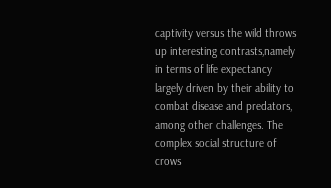captivity versus the wild throws up interesting contrasts,namely in terms of life expectancy largely driven by their ability to combat disease and predators, among other challenges. The complex social structure of crows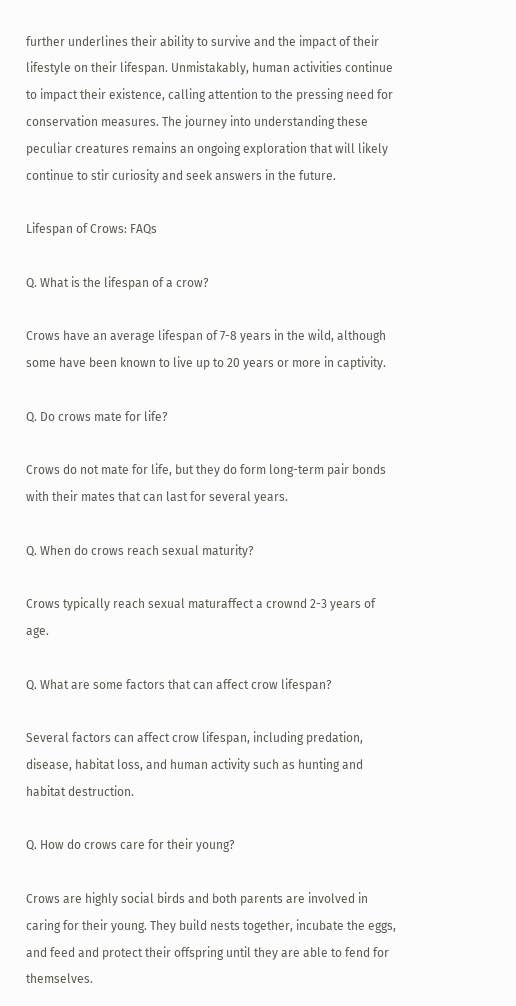further underlines their ability to survive and the impact of their lifestyle on their lifespan. Unmistakably, human activities continue to impact their existence, calling attention to the pressing need for conservation measures. The journey into understanding these peculiar creatures remains an ongoing exploration that will likely continue to stir curiosity and seek answers in the future.

Lifespan of Crows: FAQs

Q. What is the lifespan of a crow?

Crows have an average lifespan of 7-8 years in the wild, although some have been known to live up to 20 years or more in captivity.

Q. Do crows mate for life?

Crows do not mate for life, but they do form long-term pair bonds with their mates that can last for several years.

Q. When do crows reach sexual maturity?

Crows typically reach sexual maturaffect a crownd 2-3 years of age.

Q. What are some factors that can affect crow lifespan?

Several factors can affect crow lifespan, including predation, disease, habitat loss, and human activity such as hunting and habitat destruction.

Q. How do crows care for their young?

Crows are highly social birds and both parents are involved in caring for their young. They build nests together, incubate the eggs, and feed and protect their offspring until they are able to fend for themselves.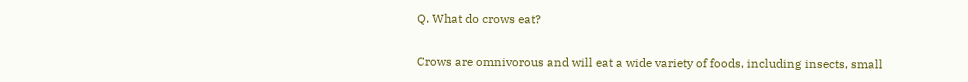Q. What do crows eat?

Crows are omnivorous and will eat a wide variety of foods, including insects, small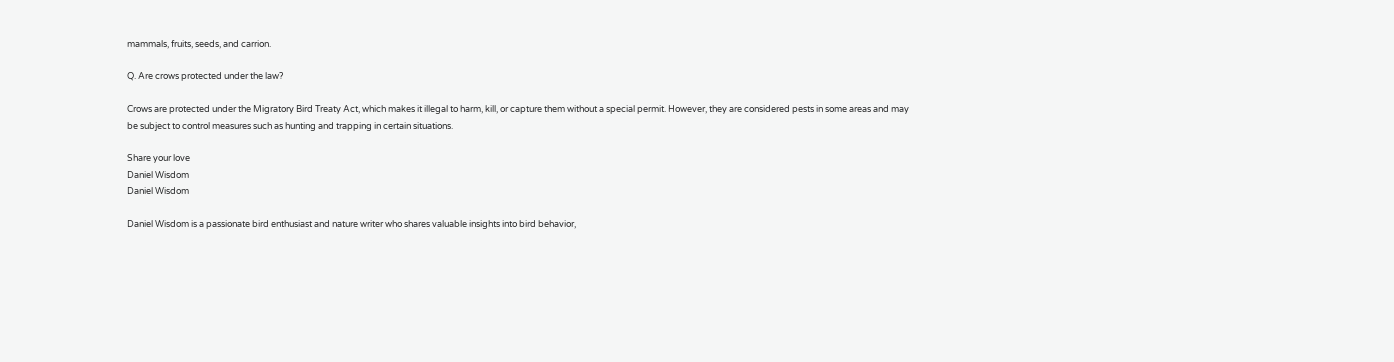mammals, fruits, seeds, and carrion.

Q. Are crows protected under the law?

Crows are protected under the Migratory Bird Treaty Act, which makes it illegal to harm, kill, or capture them without a special permit. However, they are considered pests in some areas and may be subject to control measures such as hunting and trapping in certain situations.

Share your love
Daniel Wisdom
Daniel Wisdom

Daniel Wisdom is a passionate bird enthusiast and nature writer who shares valuable insights into bird behavior,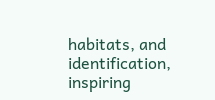habitats, and identification, inspiring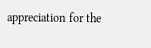appreciation for the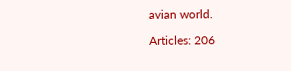avian world.

Articles: 206